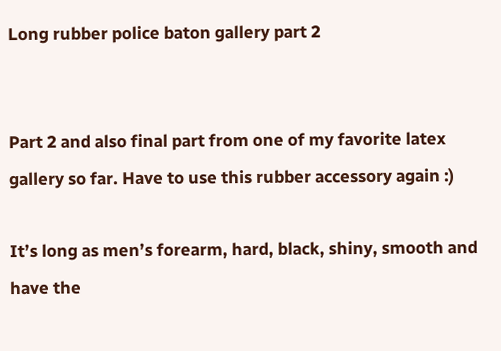Long rubber police baton gallery part 2


Part 2 and also final part from one of my favorite latex gallery so far. Have to use this rubber accessory again :)

It’s long as men’s forearm, hard, black, shiny, smooth and have the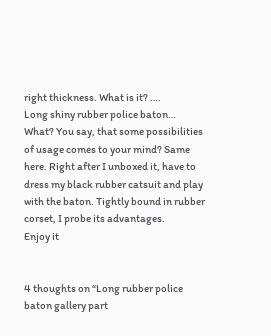right thickness. What is it? ….
Long shiny rubber police baton…
What? You say, that some possibilities of usage comes to your mind? Same here. Right after I unboxed it, have to dress my black rubber catsuit and play with the baton. Tightly bound in rubber corset, I probe its advantages.
Enjoy it


4 thoughts on “Long rubber police baton gallery part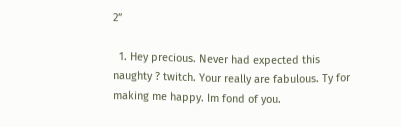2”

  1. Hey precious. Never had expected this naughty ? twitch. Your really are fabulous. Ty for making me happy. Im fond of you.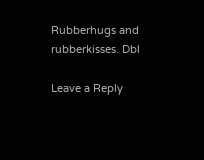Rubberhugs and rubberkisses. Dbl

Leave a Reply